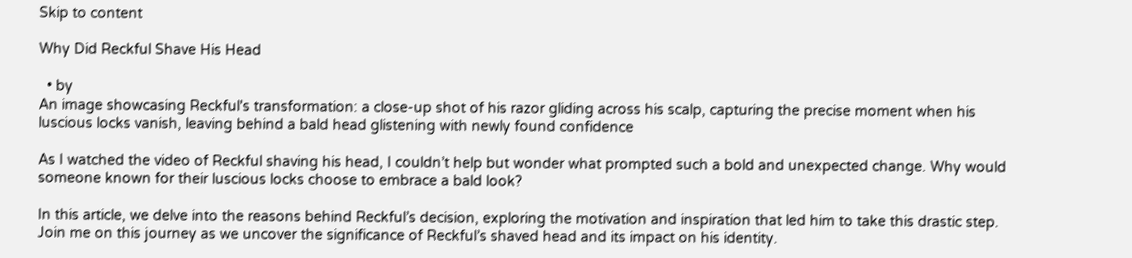Skip to content

Why Did Reckful Shave His Head

  • by
An image showcasing Reckful's transformation: a close-up shot of his razor gliding across his scalp, capturing the precise moment when his luscious locks vanish, leaving behind a bald head glistening with newly found confidence

As I watched the video of Reckful shaving his head, I couldn’t help but wonder what prompted such a bold and unexpected change. Why would someone known for their luscious locks choose to embrace a bald look?

In this article, we delve into the reasons behind Reckful’s decision, exploring the motivation and inspiration that led him to take this drastic step. Join me on this journey as we uncover the significance of Reckful’s shaved head and its impact on his identity.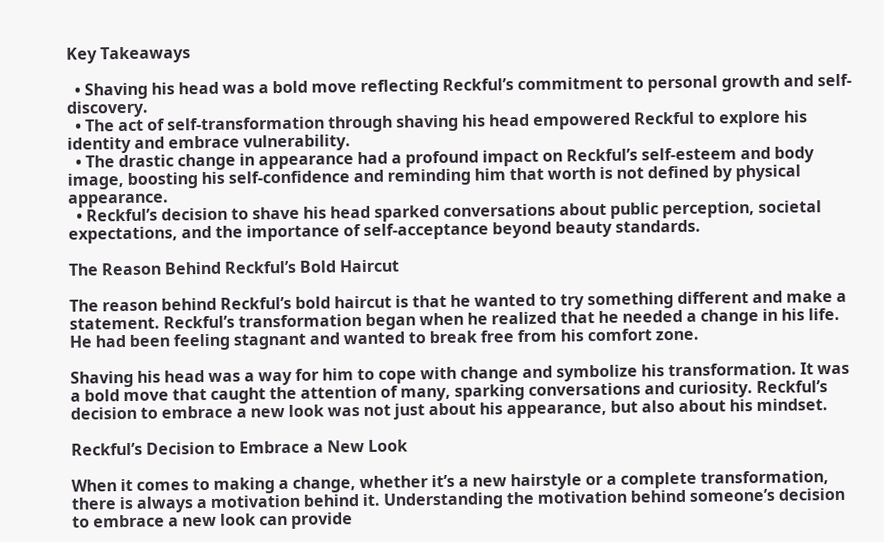Key Takeaways

  • Shaving his head was a bold move reflecting Reckful’s commitment to personal growth and self-discovery.
  • The act of self-transformation through shaving his head empowered Reckful to explore his identity and embrace vulnerability.
  • The drastic change in appearance had a profound impact on Reckful’s self-esteem and body image, boosting his self-confidence and reminding him that worth is not defined by physical appearance.
  • Reckful’s decision to shave his head sparked conversations about public perception, societal expectations, and the importance of self-acceptance beyond beauty standards.

The Reason Behind Reckful’s Bold Haircut

The reason behind Reckful’s bold haircut is that he wanted to try something different and make a statement. Reckful’s transformation began when he realized that he needed a change in his life. He had been feeling stagnant and wanted to break free from his comfort zone.

Shaving his head was a way for him to cope with change and symbolize his transformation. It was a bold move that caught the attention of many, sparking conversations and curiosity. Reckful’s decision to embrace a new look was not just about his appearance, but also about his mindset.

Reckful’s Decision to Embrace a New Look

When it comes to making a change, whether it’s a new hairstyle or a complete transformation, there is always a motivation behind it. Understanding the motivation behind someone’s decision to embrace a new look can provide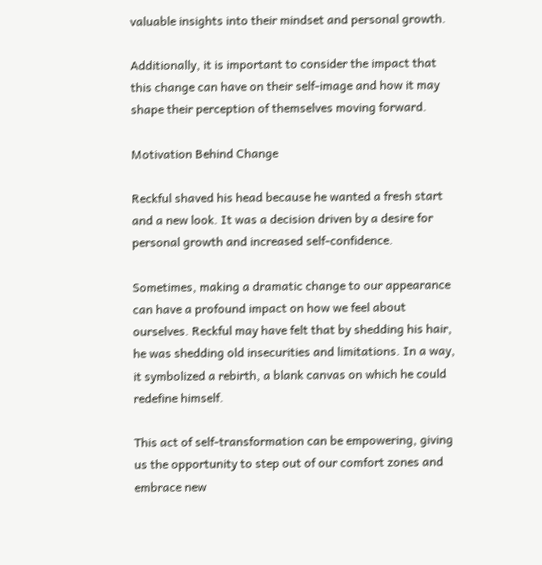valuable insights into their mindset and personal growth.

Additionally, it is important to consider the impact that this change can have on their self-image and how it may shape their perception of themselves moving forward.

Motivation Behind Change

Reckful shaved his head because he wanted a fresh start and a new look. It was a decision driven by a desire for personal growth and increased self-confidence.

Sometimes, making a dramatic change to our appearance can have a profound impact on how we feel about ourselves. Reckful may have felt that by shedding his hair, he was shedding old insecurities and limitations. In a way, it symbolized a rebirth, a blank canvas on which he could redefine himself.

This act of self-transformation can be empowering, giving us the opportunity to step out of our comfort zones and embrace new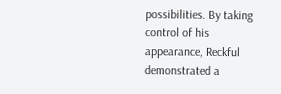possibilities. By taking control of his appearance, Reckful demonstrated a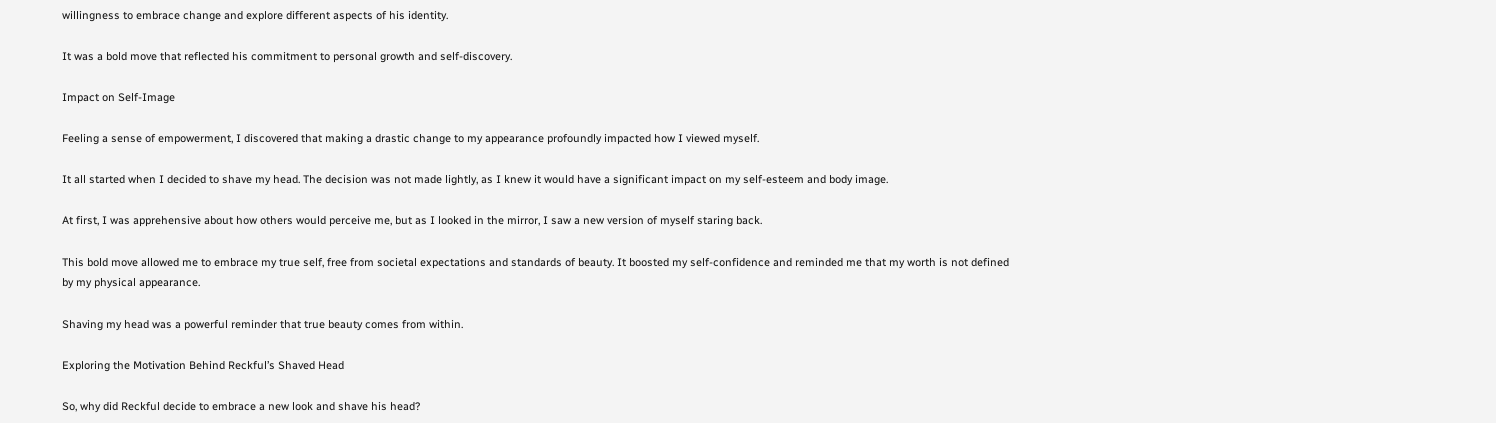willingness to embrace change and explore different aspects of his identity.

It was a bold move that reflected his commitment to personal growth and self-discovery.

Impact on Self-Image

Feeling a sense of empowerment, I discovered that making a drastic change to my appearance profoundly impacted how I viewed myself.

It all started when I decided to shave my head. The decision was not made lightly, as I knew it would have a significant impact on my self-esteem and body image.

At first, I was apprehensive about how others would perceive me, but as I looked in the mirror, I saw a new version of myself staring back.

This bold move allowed me to embrace my true self, free from societal expectations and standards of beauty. It boosted my self-confidence and reminded me that my worth is not defined by my physical appearance.

Shaving my head was a powerful reminder that true beauty comes from within.

Exploring the Motivation Behind Reckful’s Shaved Head

So, why did Reckful decide to embrace a new look and shave his head?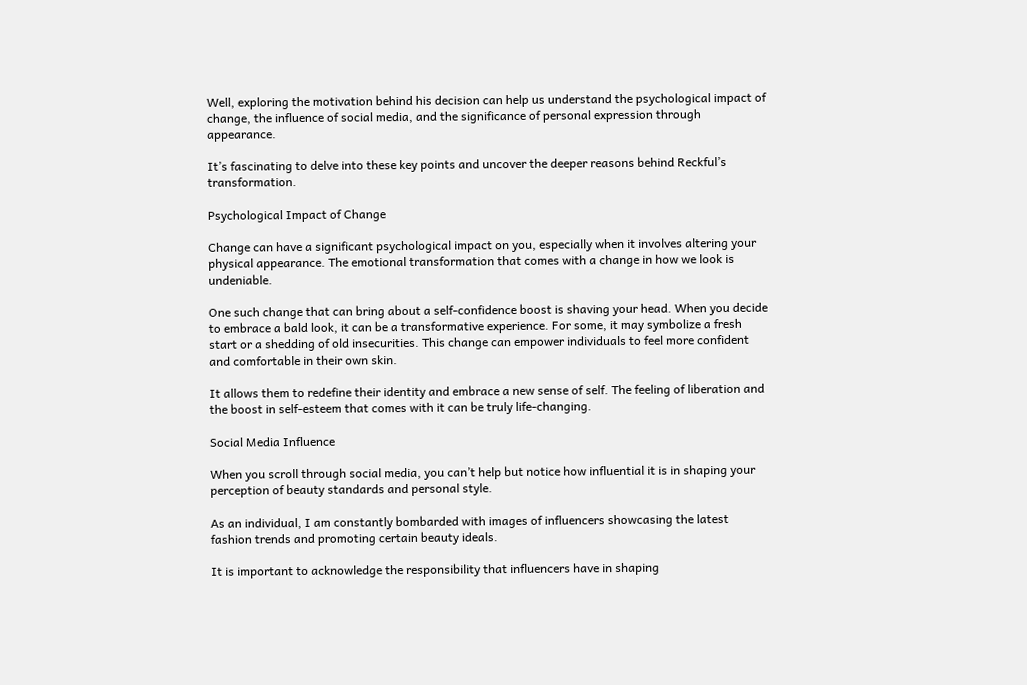Well, exploring the motivation behind his decision can help us understand the psychological impact of change, the influence of social media, and the significance of personal expression through appearance.

It’s fascinating to delve into these key points and uncover the deeper reasons behind Reckful’s transformation.

Psychological Impact of Change

Change can have a significant psychological impact on you, especially when it involves altering your physical appearance. The emotional transformation that comes with a change in how we look is undeniable.

One such change that can bring about a self-confidence boost is shaving your head. When you decide to embrace a bald look, it can be a transformative experience. For some, it may symbolize a fresh start or a shedding of old insecurities. This change can empower individuals to feel more confident and comfortable in their own skin.

It allows them to redefine their identity and embrace a new sense of self. The feeling of liberation and the boost in self-esteem that comes with it can be truly life-changing.

Social Media Influence

When you scroll through social media, you can’t help but notice how influential it is in shaping your perception of beauty standards and personal style.

As an individual, I am constantly bombarded with images of influencers showcasing the latest fashion trends and promoting certain beauty ideals.

It is important to acknowledge the responsibility that influencers have in shaping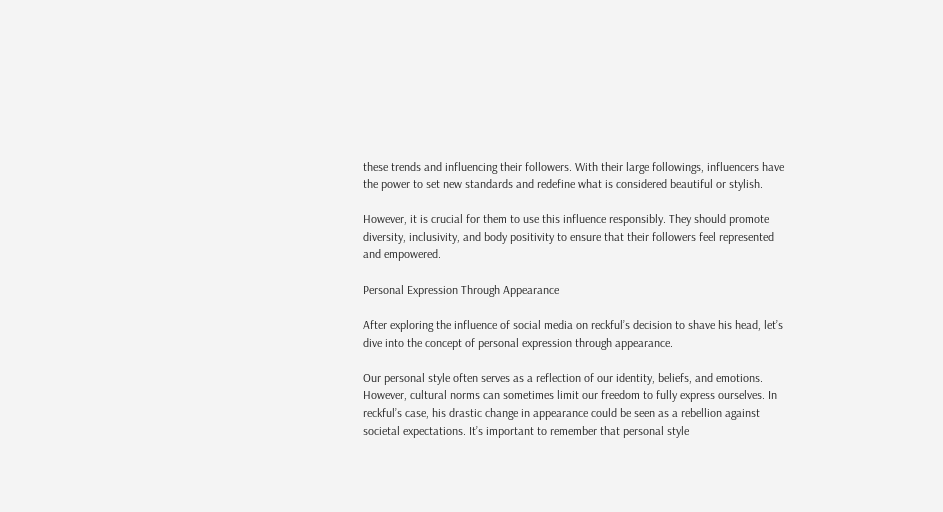these trends and influencing their followers. With their large followings, influencers have the power to set new standards and redefine what is considered beautiful or stylish.

However, it is crucial for them to use this influence responsibly. They should promote diversity, inclusivity, and body positivity to ensure that their followers feel represented and empowered.

Personal Expression Through Appearance

After exploring the influence of social media on reckful’s decision to shave his head, let’s dive into the concept of personal expression through appearance.

Our personal style often serves as a reflection of our identity, beliefs, and emotions. However, cultural norms can sometimes limit our freedom to fully express ourselves. In reckful’s case, his drastic change in appearance could be seen as a rebellion against societal expectations. It’s important to remember that personal style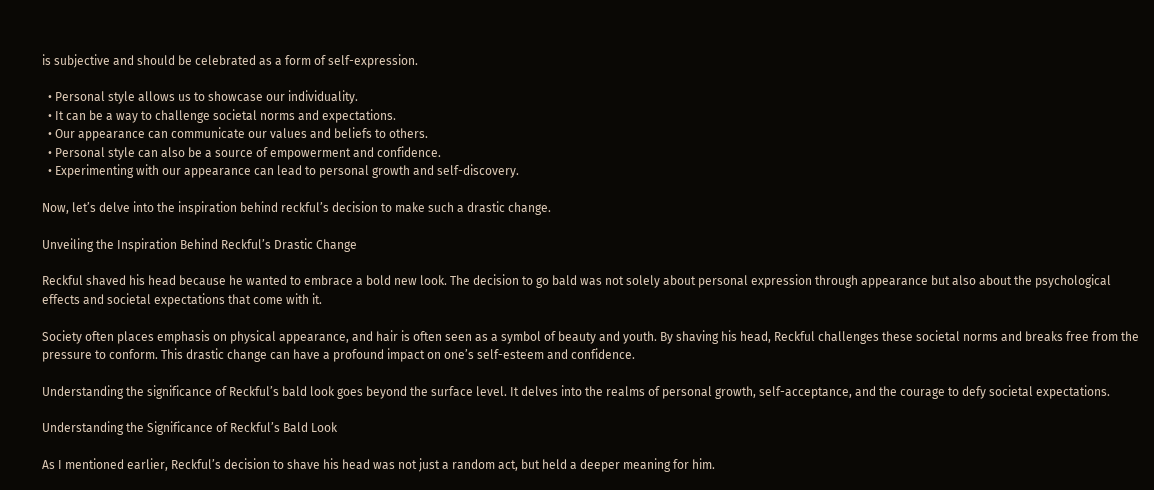is subjective and should be celebrated as a form of self-expression.

  • Personal style allows us to showcase our individuality.
  • It can be a way to challenge societal norms and expectations.
  • Our appearance can communicate our values and beliefs to others.
  • Personal style can also be a source of empowerment and confidence.
  • Experimenting with our appearance can lead to personal growth and self-discovery.

Now, let’s delve into the inspiration behind reckful’s decision to make such a drastic change.

Unveiling the Inspiration Behind Reckful’s Drastic Change

Reckful shaved his head because he wanted to embrace a bold new look. The decision to go bald was not solely about personal expression through appearance but also about the psychological effects and societal expectations that come with it.

Society often places emphasis on physical appearance, and hair is often seen as a symbol of beauty and youth. By shaving his head, Reckful challenges these societal norms and breaks free from the pressure to conform. This drastic change can have a profound impact on one’s self-esteem and confidence.

Understanding the significance of Reckful’s bald look goes beyond the surface level. It delves into the realms of personal growth, self-acceptance, and the courage to defy societal expectations.

Understanding the Significance of Reckful’s Bald Look

As I mentioned earlier, Reckful’s decision to shave his head was not just a random act, but held a deeper meaning for him.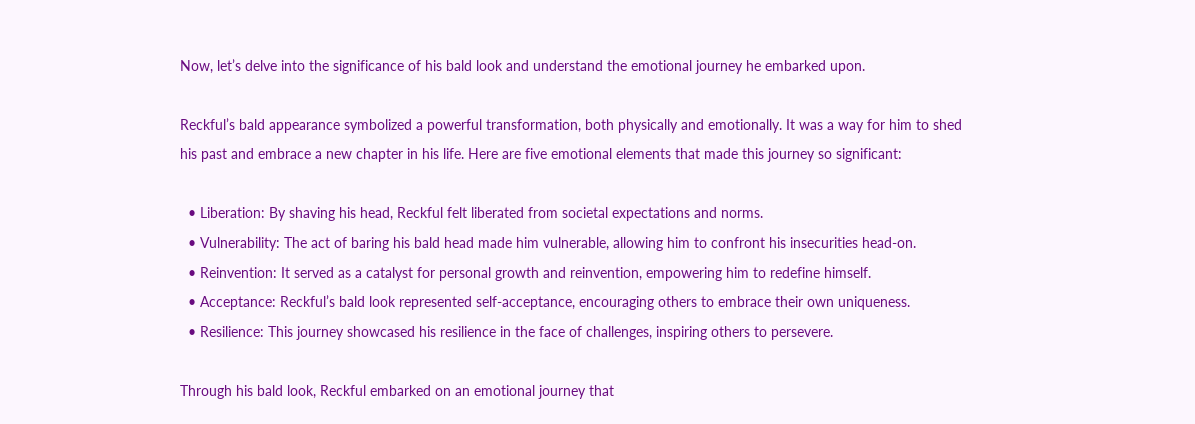Now, let’s delve into the significance of his bald look and understand the emotional journey he embarked upon.

Reckful’s bald appearance symbolized a powerful transformation, both physically and emotionally. It was a way for him to shed his past and embrace a new chapter in his life. Here are five emotional elements that made this journey so significant:

  • Liberation: By shaving his head, Reckful felt liberated from societal expectations and norms.
  • Vulnerability: The act of baring his bald head made him vulnerable, allowing him to confront his insecurities head-on.
  • Reinvention: It served as a catalyst for personal growth and reinvention, empowering him to redefine himself.
  • Acceptance: Reckful’s bald look represented self-acceptance, encouraging others to embrace their own uniqueness.
  • Resilience: This journey showcased his resilience in the face of challenges, inspiring others to persevere.

Through his bald look, Reckful embarked on an emotional journey that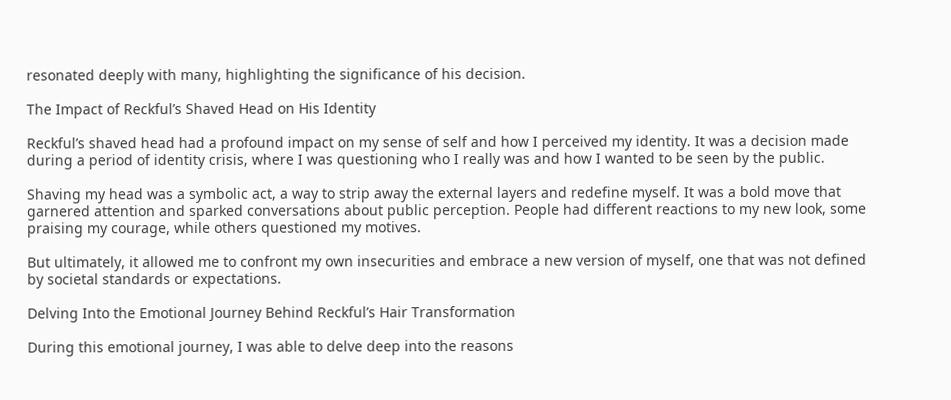resonated deeply with many, highlighting the significance of his decision.

The Impact of Reckful’s Shaved Head on His Identity

Reckful’s shaved head had a profound impact on my sense of self and how I perceived my identity. It was a decision made during a period of identity crisis, where I was questioning who I really was and how I wanted to be seen by the public.

Shaving my head was a symbolic act, a way to strip away the external layers and redefine myself. It was a bold move that garnered attention and sparked conversations about public perception. People had different reactions to my new look, some praising my courage, while others questioned my motives.

But ultimately, it allowed me to confront my own insecurities and embrace a new version of myself, one that was not defined by societal standards or expectations.

Delving Into the Emotional Journey Behind Reckful’s Hair Transformation

During this emotional journey, I was able to delve deep into the reasons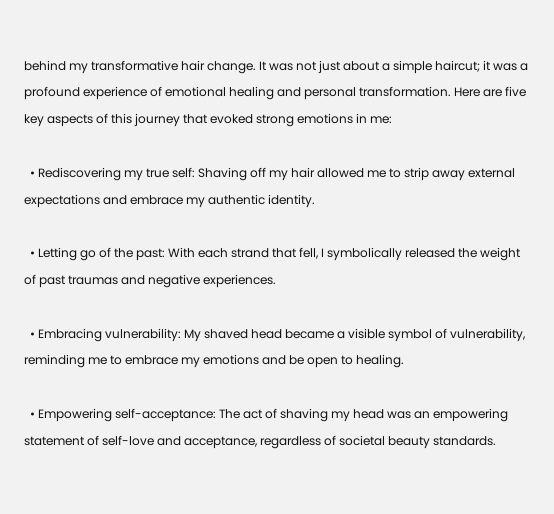behind my transformative hair change. It was not just about a simple haircut; it was a profound experience of emotional healing and personal transformation. Here are five key aspects of this journey that evoked strong emotions in me:

  • Rediscovering my true self: Shaving off my hair allowed me to strip away external expectations and embrace my authentic identity.

  • Letting go of the past: With each strand that fell, I symbolically released the weight of past traumas and negative experiences.

  • Embracing vulnerability: My shaved head became a visible symbol of vulnerability, reminding me to embrace my emotions and be open to healing.

  • Empowering self-acceptance: The act of shaving my head was an empowering statement of self-love and acceptance, regardless of societal beauty standards.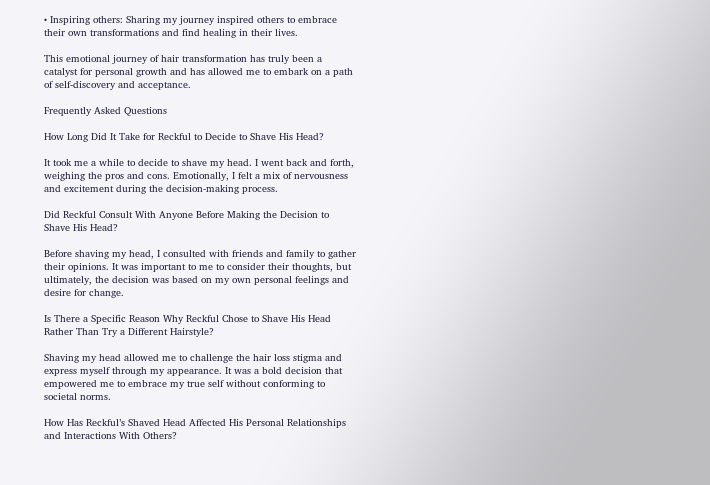• Inspiring others: Sharing my journey inspired others to embrace their own transformations and find healing in their lives.

This emotional journey of hair transformation has truly been a catalyst for personal growth and has allowed me to embark on a path of self-discovery and acceptance.

Frequently Asked Questions

How Long Did It Take for Reckful to Decide to Shave His Head?

It took me a while to decide to shave my head. I went back and forth, weighing the pros and cons. Emotionally, I felt a mix of nervousness and excitement during the decision-making process.

Did Reckful Consult With Anyone Before Making the Decision to Shave His Head?

Before shaving my head, I consulted with friends and family to gather their opinions. It was important to me to consider their thoughts, but ultimately, the decision was based on my own personal feelings and desire for change.

Is There a Specific Reason Why Reckful Chose to Shave His Head Rather Than Try a Different Hairstyle?

Shaving my head allowed me to challenge the hair loss stigma and express myself through my appearance. It was a bold decision that empowered me to embrace my true self without conforming to societal norms.

How Has Reckful’s Shaved Head Affected His Personal Relationships and Interactions With Others?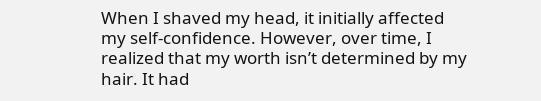When I shaved my head, it initially affected my self-confidence. However, over time, I realized that my worth isn’t determined by my hair. It had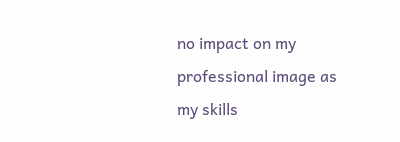no impact on my professional image as my skills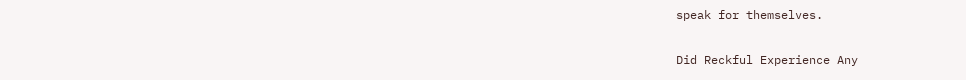speak for themselves.

Did Reckful Experience Any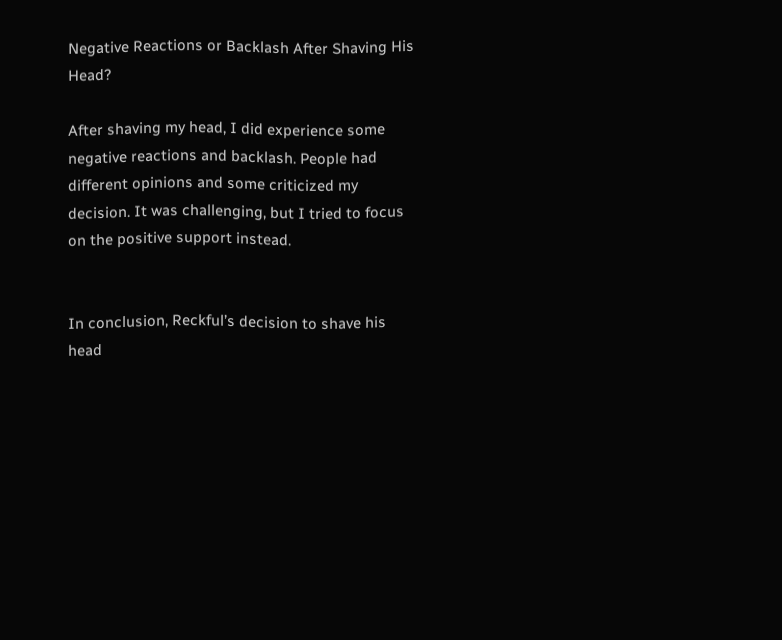Negative Reactions or Backlash After Shaving His Head?

After shaving my head, I did experience some negative reactions and backlash. People had different opinions and some criticized my decision. It was challenging, but I tried to focus on the positive support instead.


In conclusion, Reckful’s decision to shave his head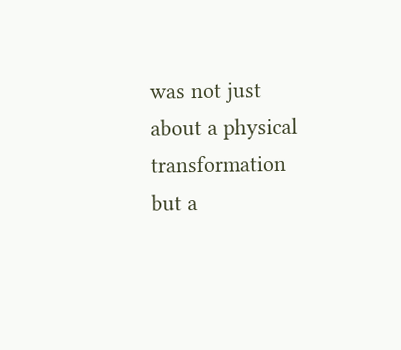was not just about a physical transformation but a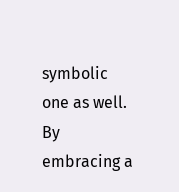symbolic one as well. By embracing a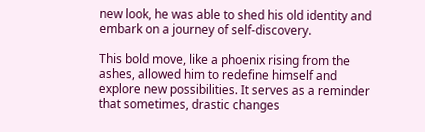new look, he was able to shed his old identity and embark on a journey of self-discovery.

This bold move, like a phoenix rising from the ashes, allowed him to redefine himself and explore new possibilities. It serves as a reminder that sometimes, drastic changes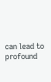can lead to profound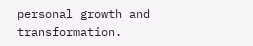personal growth and transformation.